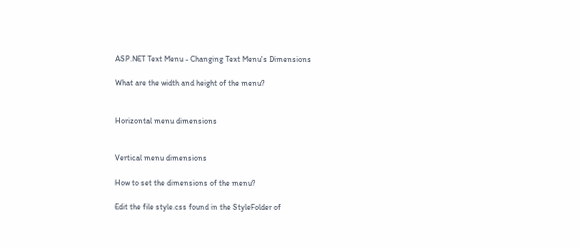ASP.NET Text Menu - Changing Text Menu's Dimensions

What are the width and height of the menu?


Horizontal menu dimensions


Vertical menu dimensions

How to set the dimensions of the menu?

Edit the file style.css found in the StyleFolder of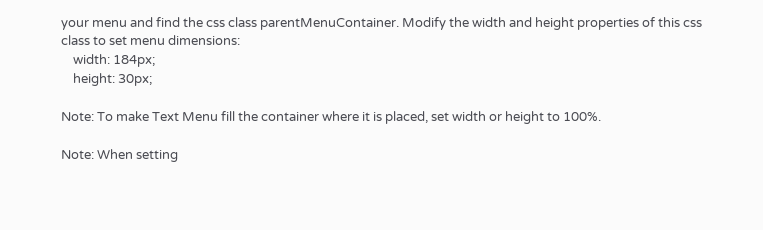your menu and find the css class parentMenuContainer. Modify the width and height properties of this css class to set menu dimensions:
    width: 184px;
    height: 30px;

Note: To make Text Menu fill the container where it is placed, set width or height to 100%.

Note: When setting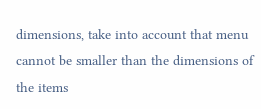dimensions, take into account that menu cannot be smaller than the dimensions of the items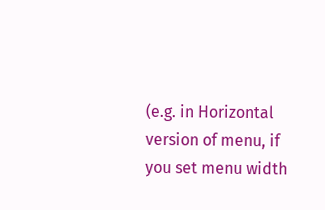(e.g. in Horizontal version of menu, if you set menu width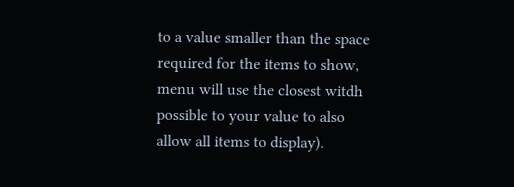to a value smaller than the space required for the items to show, menu will use the closest witdh possible to your value to also allow all items to display).